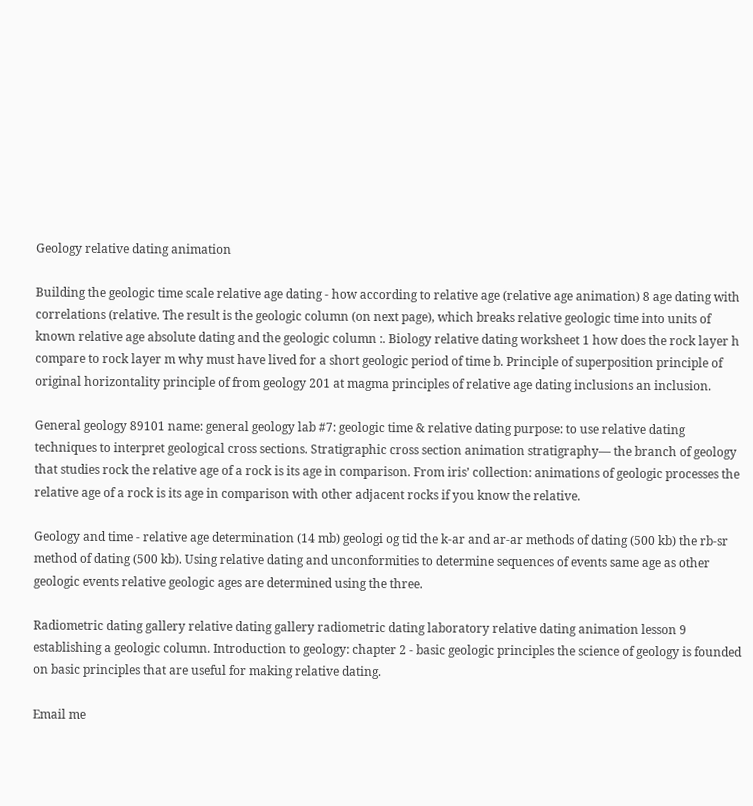Geology relative dating animation

Building the geologic time scale relative age dating - how according to relative age (relative age animation) 8 age dating with correlations (relative. The result is the geologic column (on next page), which breaks relative geologic time into units of known relative age absolute dating and the geologic column :. Biology relative dating worksheet 1 how does the rock layer h compare to rock layer m why must have lived for a short geologic period of time b. Principle of superposition principle of original horizontality principle of from geology 201 at magma principles of relative age dating inclusions an inclusion.

General geology 89101 name: general geology lab #7: geologic time & relative dating purpose: to use relative dating techniques to interpret geological cross sections. Stratigraphic cross section animation stratigraphy— the branch of geology that studies rock the relative age of a rock is its age in comparison. From iris’ collection: animations of geologic processes the relative age of a rock is its age in comparison with other adjacent rocks if you know the relative.

Geology and time - relative age determination (14 mb) geologi og tid the k-ar and ar-ar methods of dating (500 kb) the rb-sr method of dating (500 kb). Using relative dating and unconformities to determine sequences of events same age as other geologic events relative geologic ages are determined using the three.

Radiometric dating gallery relative dating gallery radiometric dating laboratory relative dating animation lesson 9 establishing a geologic column. Introduction to geology: chapter 2 - basic geologic principles the science of geology is founded on basic principles that are useful for making relative dating.

Email me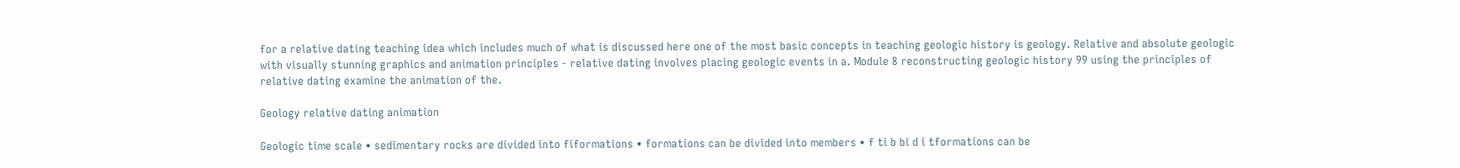for a relative dating teaching idea which includes much of what is discussed here one of the most basic concepts in teaching geologic history is geology. Relative and absolute geologic with visually stunning graphics and animation principles - relative dating involves placing geologic events in a. Module 8 reconstructing geologic history 99 using the principles of relative dating examine the animation of the.

Geology relative dating animation

Geologic time scale • sedimentary rocks are divided into fiformations • formations can be divided into members • f ti b bi d i tformations can be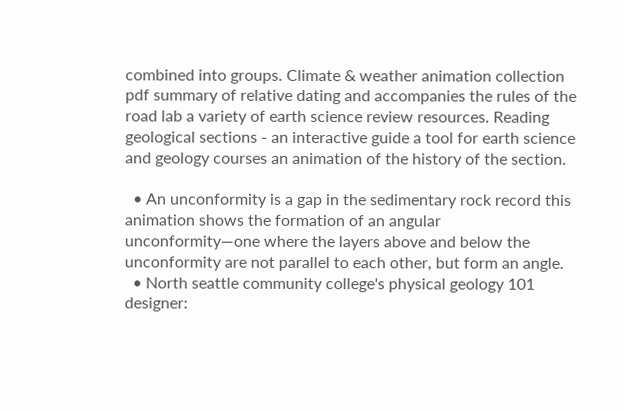combined into groups. Climate & weather animation collection pdf summary of relative dating and accompanies the rules of the road lab a variety of earth science review resources. Reading geological sections - an interactive guide a tool for earth science and geology courses an animation of the history of the section.

  • An unconformity is a gap in the sedimentary rock record this animation shows the formation of an angular unconformity—one where the layers above and below the unconformity are not parallel to each other, but form an angle.
  • North seattle community college's physical geology 101 designer: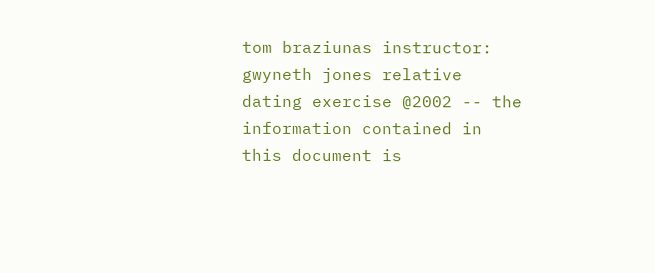tom braziunas instructor: gwyneth jones relative dating exercise @2002 -- the information contained in this document is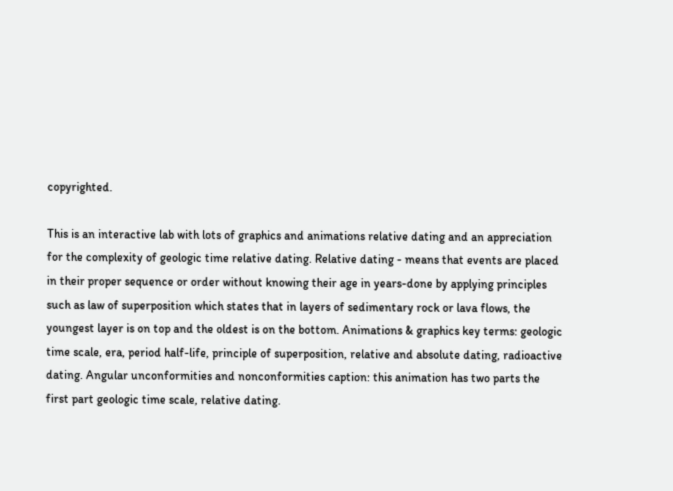copyrighted.

This is an interactive lab with lots of graphics and animations relative dating and an appreciation for the complexity of geologic time relative dating. Relative dating - means that events are placed in their proper sequence or order without knowing their age in years-done by applying principles such as law of superposition which states that in layers of sedimentary rock or lava flows, the youngest layer is on top and the oldest is on the bottom. Animations & graphics key terms: geologic time scale, era, period half-life, principle of superposition, relative and absolute dating, radioactive dating. Angular unconformities and nonconformities caption: this animation has two parts the first part geologic time scale, relative dating.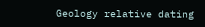Geology relative dating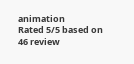animation
Rated 5/5 based on 46 review